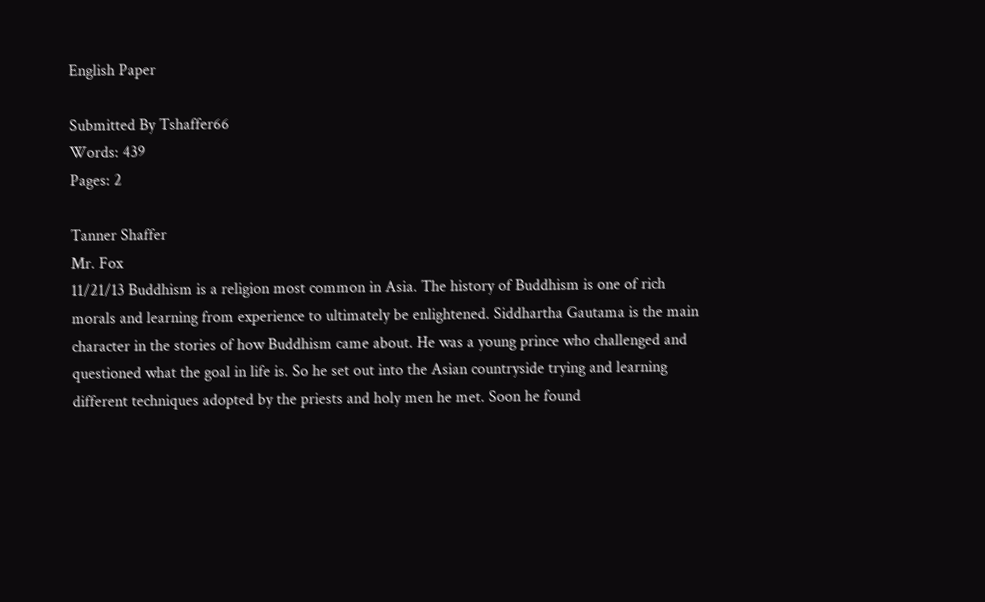English Paper

Submitted By Tshaffer66
Words: 439
Pages: 2

Tanner Shaffer
Mr. Fox
11/21/13 Buddhism is a religion most common in Asia. The history of Buddhism is one of rich morals and learning from experience to ultimately be enlightened. Siddhartha Gautama is the main character in the stories of how Buddhism came about. He was a young prince who challenged and questioned what the goal in life is. So he set out into the Asian countryside trying and learning different techniques adopted by the priests and holy men he met. Soon he found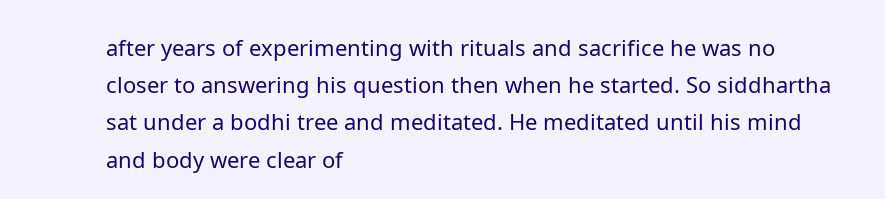after years of experimenting with rituals and sacrifice he was no closer to answering his question then when he started. So siddhartha sat under a bodhi tree and meditated. He meditated until his mind and body were clear of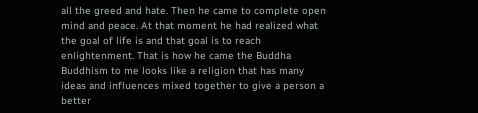all the greed and hate. Then he came to complete open mind and peace. At that moment he had realized what the goal of life is and that goal is to reach enlightenment. That is how he came the Buddha
Buddhism to me looks like a religion that has many ideas and influences mixed together to give a person a better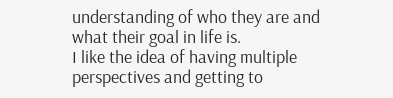understanding of who they are and what their goal in life is.
I like the idea of having multiple perspectives and getting to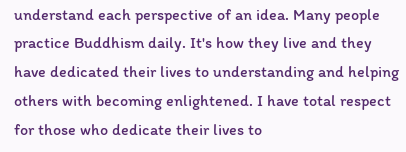understand each perspective of an idea. Many people practice Buddhism daily. It's how they live and they have dedicated their lives to understanding and helping others with becoming enlightened. I have total respect for those who dedicate their lives to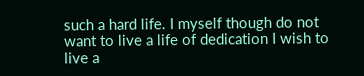such a hard life. I myself though do not want to live a life of dedication I wish to live a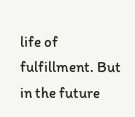life of fulfillment. But in the future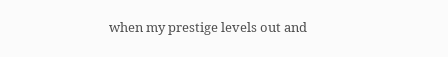when my prestige levels out and